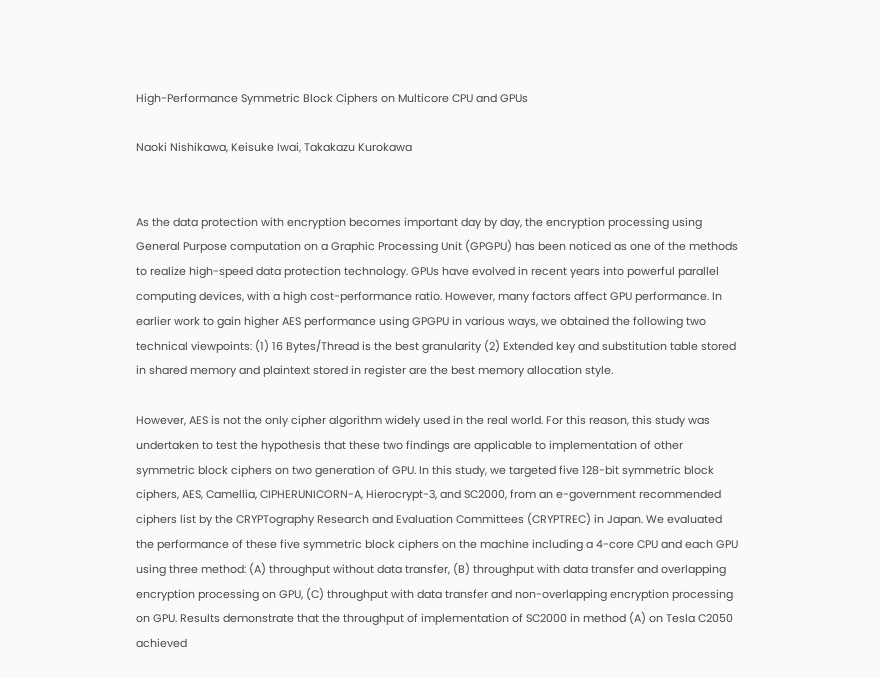High-Performance Symmetric Block Ciphers on Multicore CPU and GPUs

Naoki Nishikawa, Keisuke Iwai, Takakazu Kurokawa


As the data protection with encryption becomes important day by day, the encryption processing using General Purpose computation on a Graphic Processing Unit (GPGPU) has been noticed as one of the methods to realize high-speed data protection technology. GPUs have evolved in recent years into powerful parallel computing devices, with a high cost-performance ratio. However, many factors affect GPU performance. In earlier work to gain higher AES performance using GPGPU in various ways, we obtained the following two technical viewpoints: (1) 16 Bytes/Thread is the best granularity (2) Extended key and substitution table stored in shared memory and plaintext stored in register are the best memory allocation style.

However, AES is not the only cipher algorithm widely used in the real world. For this reason, this study was undertaken to test the hypothesis that these two findings are applicable to implementation of other symmetric block ciphers on two generation of GPU. In this study, we targeted five 128-bit symmetric block ciphers, AES, Camellia, CIPHERUNICORN-A, Hierocrypt-3, and SC2000, from an e-government recommended ciphers list by the CRYPTography Research and Evaluation Committees (CRYPTREC) in Japan. We evaluated the performance of these five symmetric block ciphers on the machine including a 4-core CPU and each GPU using three method: (A) throughput without data transfer, (B) throughput with data transfer and overlapping encryption processing on GPU, (C) throughput with data transfer and non-overlapping encryption processing on GPU. Results demonstrate that the throughput of implementation of SC2000 in method (A) on Tesla C2050 achieved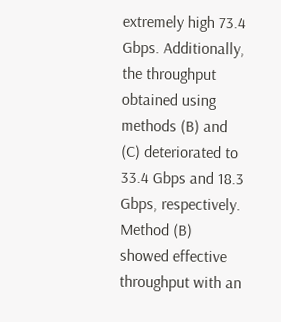extremely high 73.4 Gbps. Additionally, the throughput obtained using methods (B) and (C) deteriorated to 33.4 Gbps and 18.3 Gbps, respectively. Method (B) showed effective throughput with an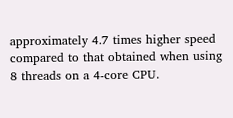approximately 4.7 times higher speed compared to that obtained when using 8 threads on a 4-core CPU.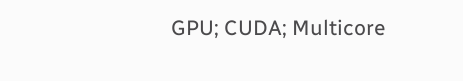GPU; CUDA; Multicore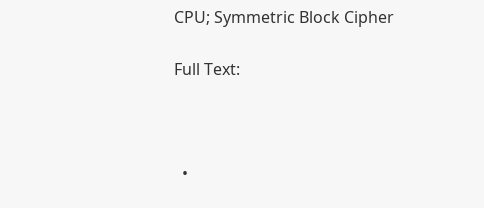CPU; Symmetric Block Cipher

Full Text:



  •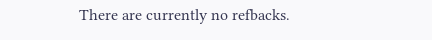There are currently no refbacks.